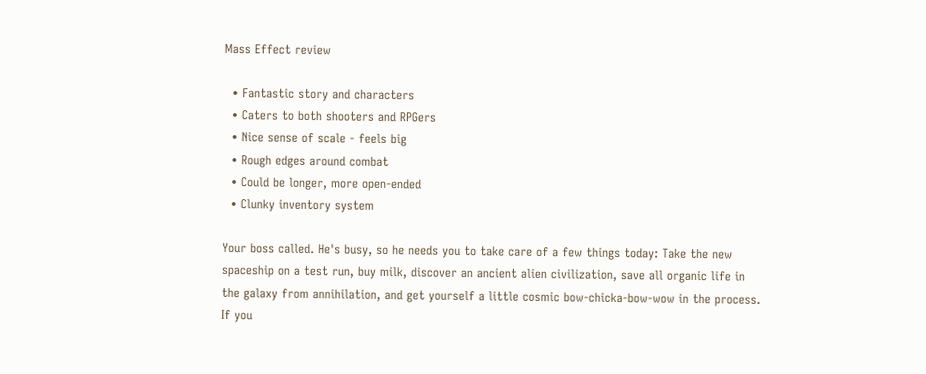Mass Effect review

  • Fantastic story and characters
  • Caters to both shooters and RPGers
  • Nice sense of scale - feels big
  • Rough edges around combat
  • Could be longer, more open-ended
  • Clunky inventory system

Your boss called. He's busy, so he needs you to take care of a few things today: Take the new spaceship on a test run, buy milk, discover an ancient alien civilization, save all organic life in the galaxy from annihilation, and get yourself a little cosmic bow-chicka-bow-wow in the process. If you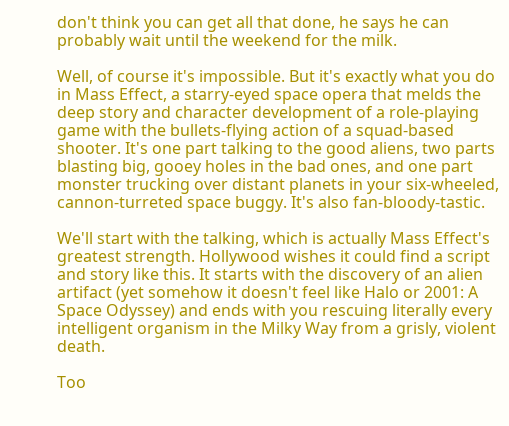don't think you can get all that done, he says he can probably wait until the weekend for the milk.

Well, of course it's impossible. But it's exactly what you do in Mass Effect, a starry-eyed space opera that melds the deep story and character development of a role-playing game with the bullets-flying action of a squad-based shooter. It's one part talking to the good aliens, two parts blasting big, gooey holes in the bad ones, and one part monster trucking over distant planets in your six-wheeled, cannon-turreted space buggy. It's also fan-bloody-tastic.

We'll start with the talking, which is actually Mass Effect's greatest strength. Hollywood wishes it could find a script and story like this. It starts with the discovery of an alien artifact (yet somehow it doesn't feel like Halo or 2001: A Space Odyssey) and ends with you rescuing literally every intelligent organism in the Milky Way from a grisly, violent death.

Too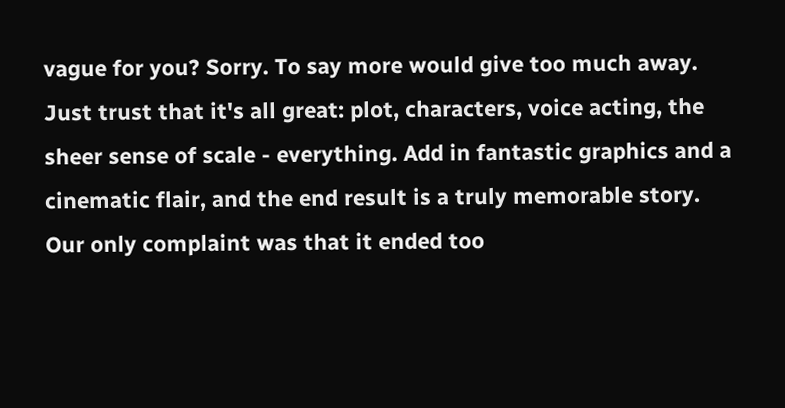vague for you? Sorry. To say more would give too much away. Just trust that it's all great: plot, characters, voice acting, the sheer sense of scale - everything. Add in fantastic graphics and a cinematic flair, and the end result is a truly memorable story. Our only complaint was that it ended too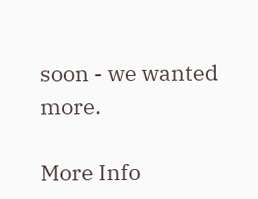soon - we wanted more.

More Info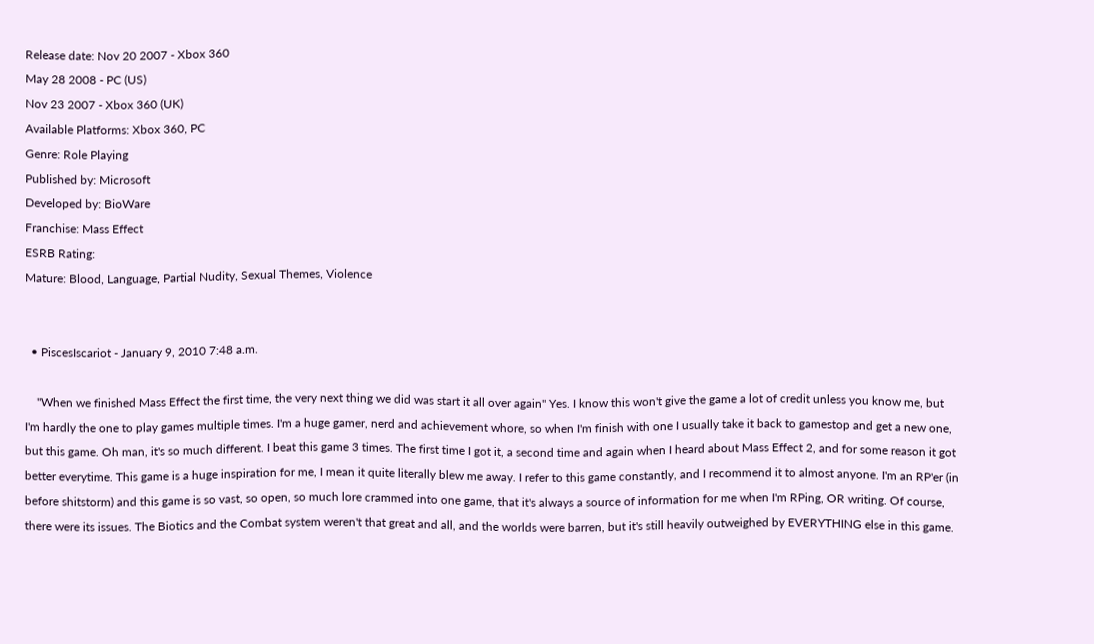Release date: Nov 20 2007 - Xbox 360
May 28 2008 - PC (US)
Nov 23 2007 - Xbox 360 (UK)
Available Platforms: Xbox 360, PC
Genre: Role Playing
Published by: Microsoft
Developed by: BioWare
Franchise: Mass Effect
ESRB Rating:
Mature: Blood, Language, Partial Nudity, Sexual Themes, Violence


  • PiscesIscariot - January 9, 2010 7:48 a.m.

    "When we finished Mass Effect the first time, the very next thing we did was start it all over again" Yes. I know this won't give the game a lot of credit unless you know me, but I'm hardly the one to play games multiple times. I'm a huge gamer, nerd and achievement whore, so when I'm finish with one I usually take it back to gamestop and get a new one, but this game. Oh man, it's so much different. I beat this game 3 times. The first time I got it, a second time and again when I heard about Mass Effect 2, and for some reason it got better everytime. This game is a huge inspiration for me, I mean it quite literally blew me away. I refer to this game constantly, and I recommend it to almost anyone. I'm an RP'er (in before shitstorm) and this game is so vast, so open, so much lore crammed into one game, that it's always a source of information for me when I'm RPing, OR writing. Of course, there were its issues. The Biotics and the Combat system weren't that great and all, and the worlds were barren, but it's still heavily outweighed by EVERYTHING else in this game.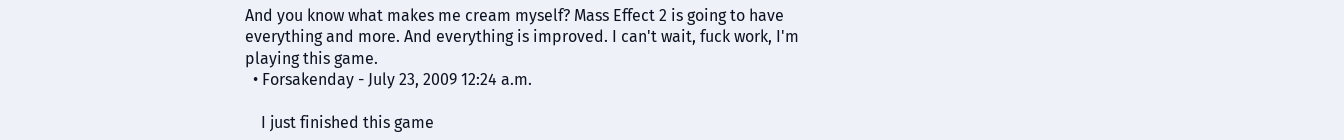And you know what makes me cream myself? Mass Effect 2 is going to have everything and more. And everything is improved. I can't wait, fuck work, I'm playing this game.
  • Forsakenday - July 23, 2009 12:24 a.m.

    I just finished this game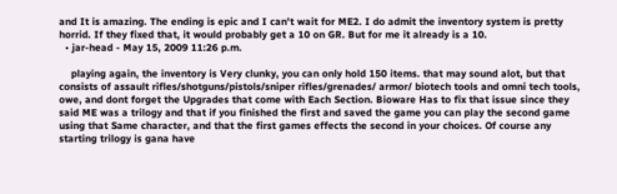and It is amazing. The ending is epic and I can't wait for ME2. I do admit the inventory system is pretty horrid. If they fixed that, it would probably get a 10 on GR. But for me it already is a 10.
  • jar-head - May 15, 2009 11:26 p.m.

    playing again, the inventory is Very clunky, you can only hold 150 items. that may sound alot, but that consists of assault rifles/shotguns/pistols/sniper rifles/grenades/ armor/ biotech tools and omni tech tools, owe, and dont forget the Upgrades that come with Each Section. Bioware Has to fix that issue since they said ME was a trilogy and that if you finished the first and saved the game you can play the second game using that Same character, and that the first games effects the second in your choices. Of course any starting trilogy is gana have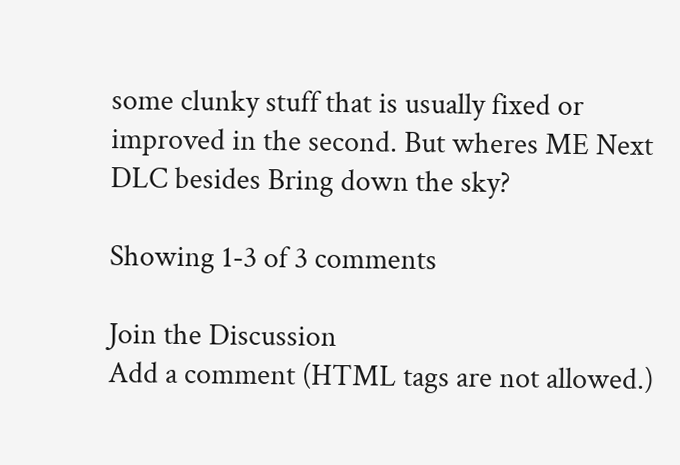some clunky stuff that is usually fixed or improved in the second. But wheres ME Next DLC besides Bring down the sky?

Showing 1-3 of 3 comments

Join the Discussion
Add a comment (HTML tags are not allowed.)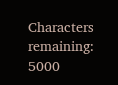Characters remaining: 5000